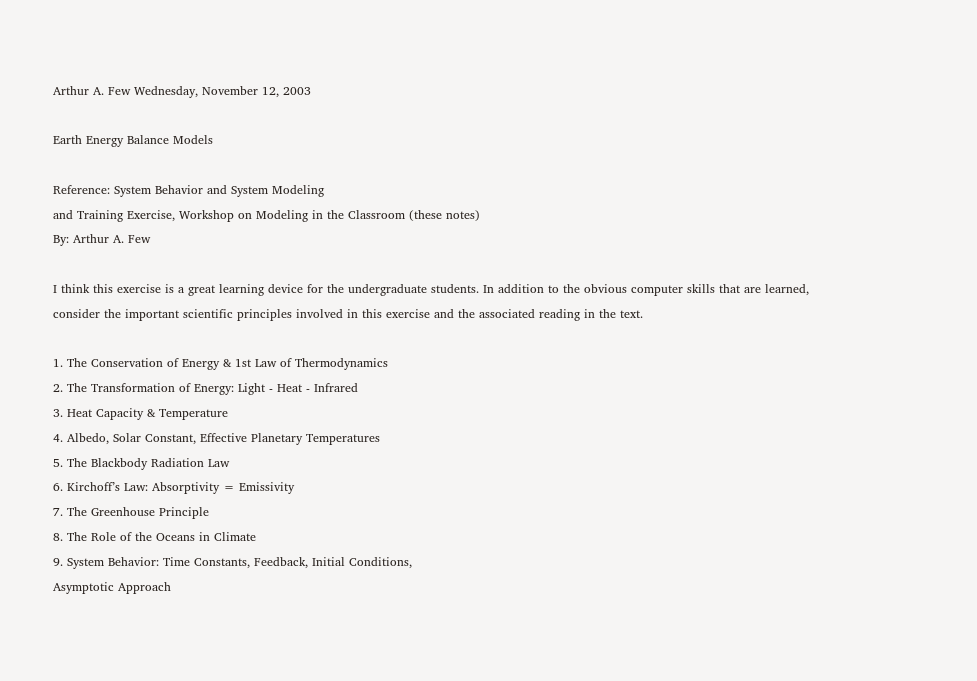Arthur A. Few Wednesday, November 12, 2003

Earth Energy Balance Models

Reference: System Behavior and System Modeling
and Training Exercise, Workshop on Modeling in the Classroom (these notes)
By: Arthur A. Few

I think this exercise is a great learning device for the undergraduate students. In addition to the obvious computer skills that are learned, consider the important scientific principles involved in this exercise and the associated reading in the text.

1. The Conservation of Energy & 1st Law of Thermodynamics
2. The Transformation of Energy: Light - Heat - Infrared
3. Heat Capacity & Temperature
4. Albedo, Solar Constant, Effective Planetary Temperatures
5. The Blackbody Radiation Law
6. Kirchoff’s Law: Absorptivity = Emissivity
7. The Greenhouse Principle
8. The Role of the Oceans in Climate
9. System Behavior: Time Constants, Feedback, Initial Conditions,
Asymptotic Approach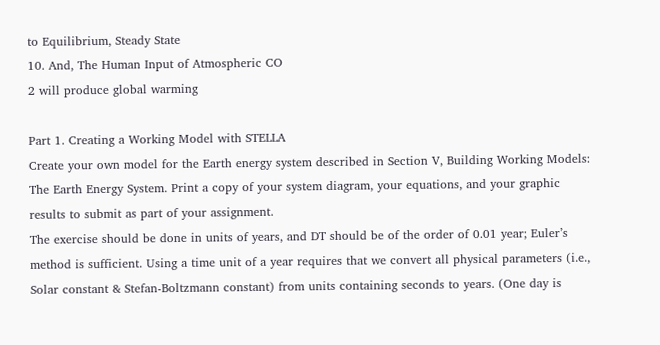to Equilibrium, Steady State
10. And, The Human Input of Atmospheric CO
2 will produce global warming

Part 1. Creating a Working Model with STELLA
Create your own model for the Earth energy system described in Section V, Building Working Models: The Earth Energy System. Print a copy of your system diagram, your equations, and your graphic results to submit as part of your assignment.
The exercise should be done in units of years, and DT should be of the order of 0.01 year; Euler’s method is sufficient. Using a time unit of a year requires that we convert all physical parameters (i.e., Solar constant & Stefan-Boltzmann constant) from units containing seconds to years. (One day is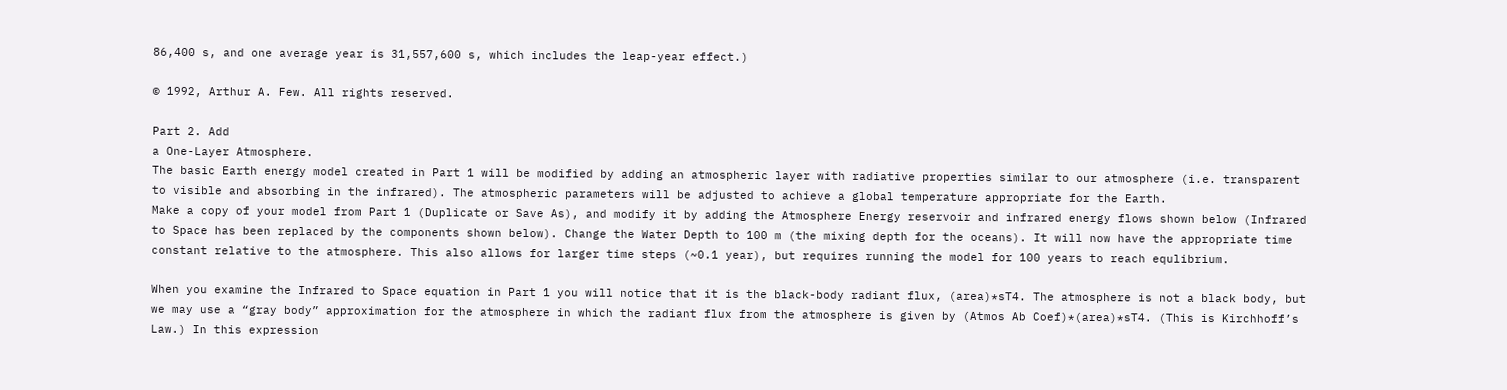86,400 s, and one average year is 31,557,600 s, which includes the leap-year effect.)

© 1992, Arthur A. Few. All rights reserved.

Part 2. Add
a One-Layer Atmosphere.
The basic Earth energy model created in Part 1 will be modified by adding an atmospheric layer with radiative properties similar to our atmosphere (i.e. transparent to visible and absorbing in the infrared). The atmospheric parameters will be adjusted to achieve a global temperature appropriate for the Earth.
Make a copy of your model from Part 1 (Duplicate or Save As), and modify it by adding the Atmosphere Energy reservoir and infrared energy flows shown below (Infrared to Space has been replaced by the components shown below). Change the Water Depth to 100 m (the mixing depth for the oceans). It will now have the appropriate time constant relative to the atmosphere. This also allows for larger time steps (~0.1 year), but requires running the model for 100 years to reach equlibrium.

When you examine the Infrared to Space equation in Part 1 you will notice that it is the black-body radiant flux, (area)*sT4. The atmosphere is not a black body, but we may use a “gray body” approximation for the atmosphere in which the radiant flux from the atmosphere is given by (Atmos Ab Coef)*(area)*sT4. (This is Kirchhoff’s Law.) In this expression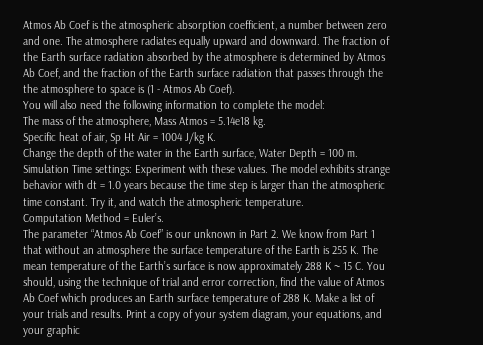Atmos Ab Coef is the atmospheric absorption coefficient, a number between zero and one. The atmosphere radiates equally upward and downward. The fraction of the Earth surface radiation absorbed by the atmosphere is determined by Atmos Ab Coef, and the fraction of the Earth surface radiation that passes through the the atmosphere to space is (1 - Atmos Ab Coef).
You will also need the following information to complete the model:
The mass of the atmosphere, Mass Atmos = 5.14e18 kg.
Specific heat of air, Sp Ht Air = 1004 J/kg K.
Change the depth of the water in the Earth surface, Water Depth = 100 m.
Simulation Time settings: Experiment with these values. The model exhibits strange behavior with dt = 1.0 years because the time step is larger than the atmospheric time constant. Try it, and watch the atmospheric temperature.
Computation Method = Euler’s.
The parameter “Atmos Ab Coef” is our unknown in Part 2. We know from Part 1 that without an atmosphere the surface temperature of the Earth is 255 K. The mean temperature of the Earth’s surface is now approximately 288 K ~ 15 C. You should, using the technique of trial and error correction, find the value of Atmos Ab Coef which produces an Earth surface temperature of 288 K. Make a list of your trials and results. Print a copy of your system diagram, your equations, and your graphic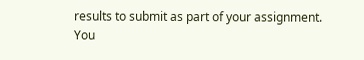results to submit as part of your assignment. You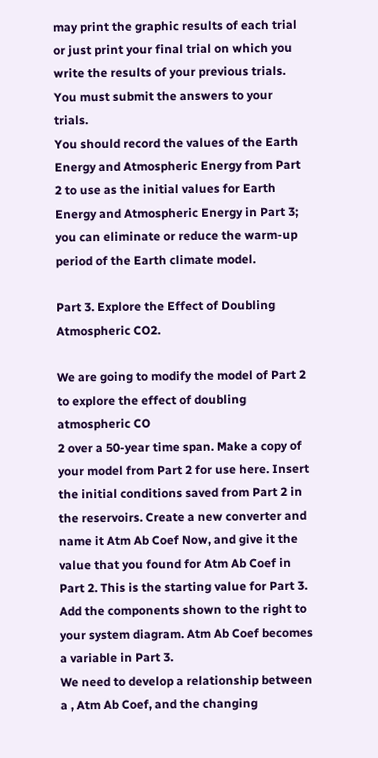may print the graphic results of each trial or just print your final trial on which you write the results of your previous trials. You must submit the answers to your trials.
You should record the values of the Earth Energy and Atmospheric Energy from Part 2 to use as the initial values for Earth Energy and Atmospheric Energy in Part 3; you can eliminate or reduce the warm-up period of the Earth climate model.

Part 3. Explore the Effect of Doubling Atmospheric CO2.

We are going to modify the model of Part 2 to explore the effect of doubling atmospheric CO
2 over a 50-year time span. Make a copy of your model from Part 2 for use here. Insert the initial conditions saved from Part 2 in the reservoirs. Create a new converter and name it Atm Ab Coef Now, and give it the value that you found for Atm Ab Coef in Part 2. This is the starting value for Part 3.
Add the components shown to the right to your system diagram. Atm Ab Coef becomes a variable in Part 3.
We need to develop a relationship between a , Atm Ab Coef, and the changing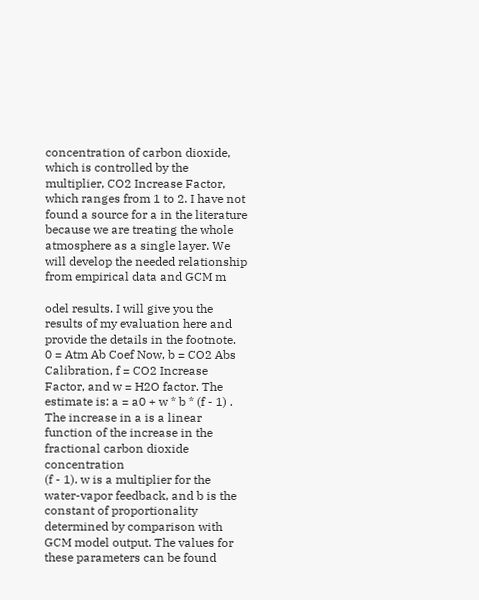concentration of carbon dioxide, which is controlled by the multiplier, CO2 Increase Factor, which ranges from 1 to 2. I have not found a source for a in the literature because we are treating the whole atmosphere as a single layer. We will develop the needed relationship from empirical data and GCM m

odel results. I will give you the results of my evaluation here and provide the details in the footnote.
0 = Atm Ab Coef Now, b = CO2 Abs Calibration, f = CO2 Increase Factor, and w = H2O factor. The estimate is: a = a0 + w * b * (f - 1) .
The increase in a is a linear function of the increase in the fractional carbon dioxide concentration
(f - 1). w is a multiplier for the water-vapor feedback, and b is the constant of proportionality determined by comparison with GCM model output. The values for these parameters can be found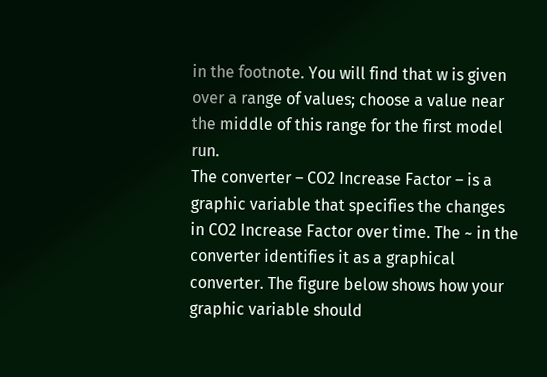in the footnote. You will find that w is given over a range of values; choose a value near the middle of this range for the first model run.
The converter – CO2 Increase Factor – is a graphic variable that specifies the changes in CO2 Increase Factor over time. The ~ in the converter identifies it as a graphical converter. The figure below shows how your graphic variable should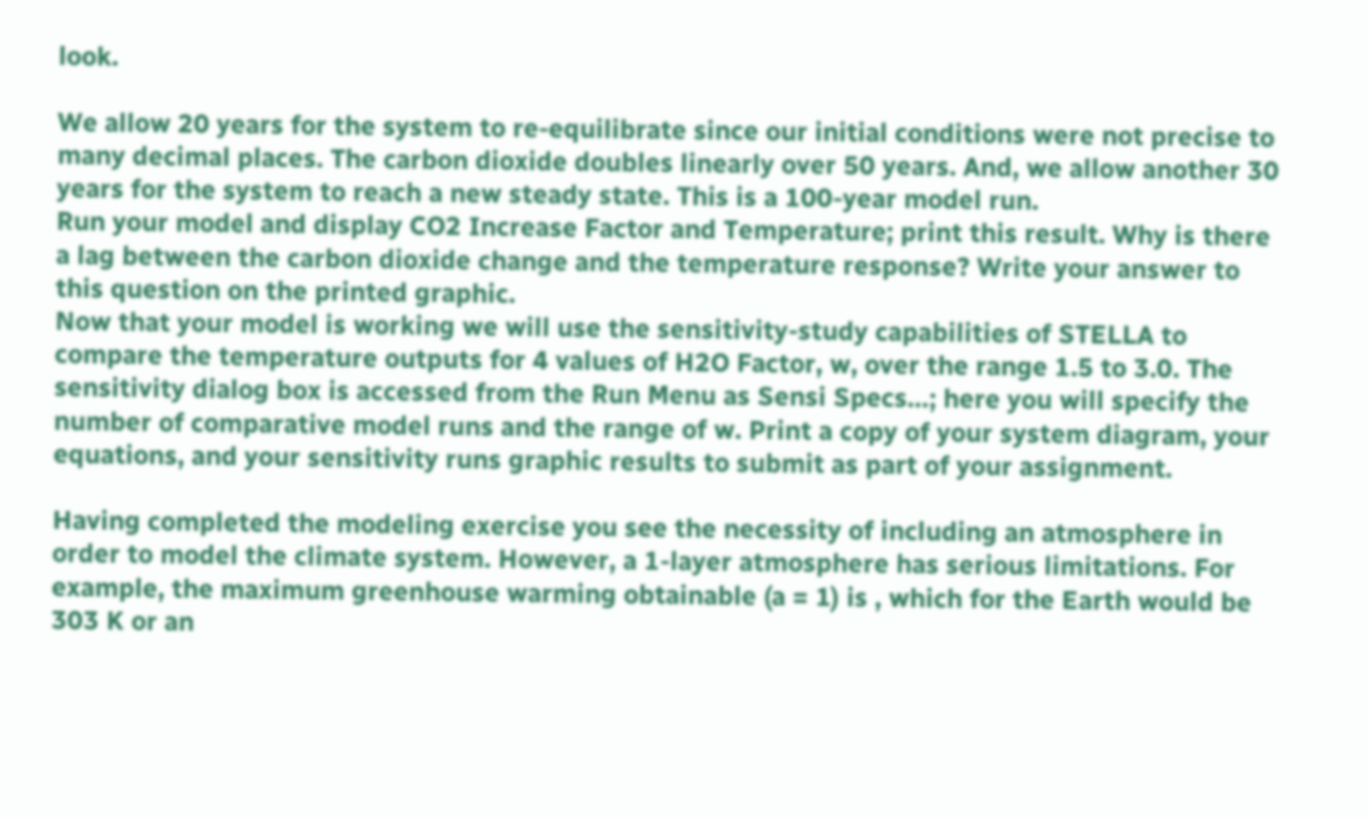look.

We allow 20 years for the system to re-equilibrate since our initial conditions were not precise to many decimal places. The carbon dioxide doubles linearly over 50 years. And, we allow another 30 years for the system to reach a new steady state. This is a 100-year model run.
Run your model and display CO2 Increase Factor and Temperature; print this result. Why is there a lag between the carbon dioxide change and the temperature response? Write your answer to this question on the printed graphic.
Now that your model is working we will use the sensitivity-study capabilities of STELLA to compare the temperature outputs for 4 values of H2O Factor, w, over the range 1.5 to 3.0. The sensitivity dialog box is accessed from the Run Menu as Sensi Specs…; here you will specify the number of comparative model runs and the range of w. Print a copy of your system diagram, your equations, and your sensitivity runs graphic results to submit as part of your assignment.

Having completed the modeling exercise you see the necessity of including an atmosphere in order to model the climate system. However, a 1-layer atmosphere has serious limitations. For example, the maximum greenhouse warming obtainable (a = 1) is , which for the Earth would be 303 K or an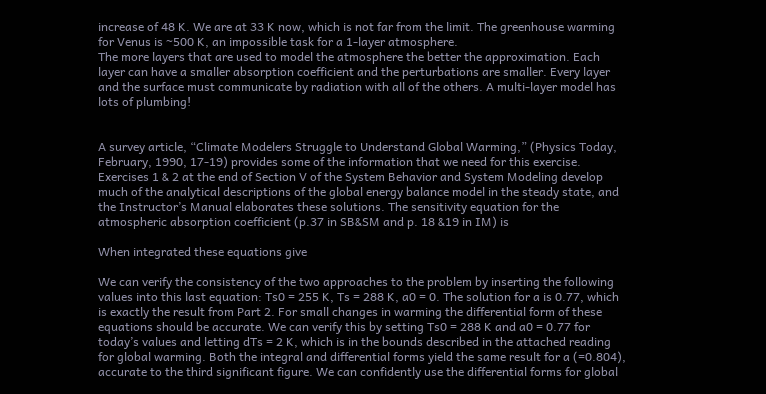increase of 48 K. We are at 33 K now, which is not far from the limit. The greenhouse warming for Venus is ~500 K, an impossible task for a 1-layer atmosphere.
The more layers that are used to model the atmosphere the better the approximation. Each layer can have a smaller absorption coefficient and the perturbations are smaller. Every layer and the surface must communicate by radiation with all of the others. A multi-layer model has lots of plumbing!


A survey article, “Climate Modelers Struggle to Understand Global Warming,” (Physics Today, February, 1990, 17-19) provides some of the information that we need for this exercise.
Exercises 1 & 2 at the end of Section V of the System Behavior and System Modeling develop much of the analytical descriptions of the global energy balance model in the steady state, and the Instructor’s Manual elaborates these solutions. The sensitivity equation for the atmospheric absorption coefficient (p.37 in SB&SM and p. 18 &19 in IM) is

When integrated these equations give

We can verify the consistency of the two approaches to the problem by inserting the following values into this last equation: Ts0 = 255 K, Ts = 288 K, a0 = 0. The solution for a is 0.77, which is exactly the result from Part 2. For small changes in warming the differential form of these equations should be accurate. We can verify this by setting Ts0 = 288 K and a0 = 0.77 for today’s values and letting dTs = 2 K, which is in the bounds described in the attached reading for global warming. Both the integral and differential forms yield the same result for a (=0.804), accurate to the third significant figure. We can confidently use the differential forms for global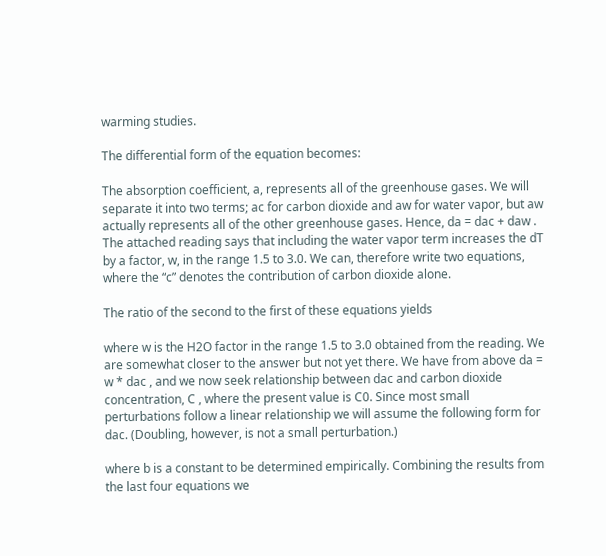warming studies.

The differential form of the equation becomes:

The absorption coefficient, a, represents all of the greenhouse gases. We will separate it into two terms; ac for carbon dioxide and aw for water vapor, but aw actually represents all of the other greenhouse gases. Hence, da = dac + daw . The attached reading says that including the water vapor term increases the dT by a factor, w, in the range 1.5 to 3.0. We can, therefore write two equations, where the “c” denotes the contribution of carbon dioxide alone.

The ratio of the second to the first of these equations yields

where w is the H2O factor in the range 1.5 to 3.0 obtained from the reading. We are somewhat closer to the answer but not yet there. We have from above da = w * dac , and we now seek relationship between dac and carbon dioxide concentration, C , where the present value is C0. Since most small perturbations follow a linear relationship we will assume the following form for dac. (Doubling, however, is not a small perturbation.)

where b is a constant to be determined empirically. Combining the results from the last four equations we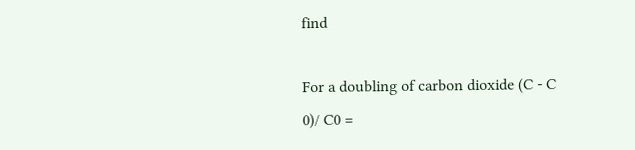find

For a doubling of carbon dioxide (C - C
0)/ C0 =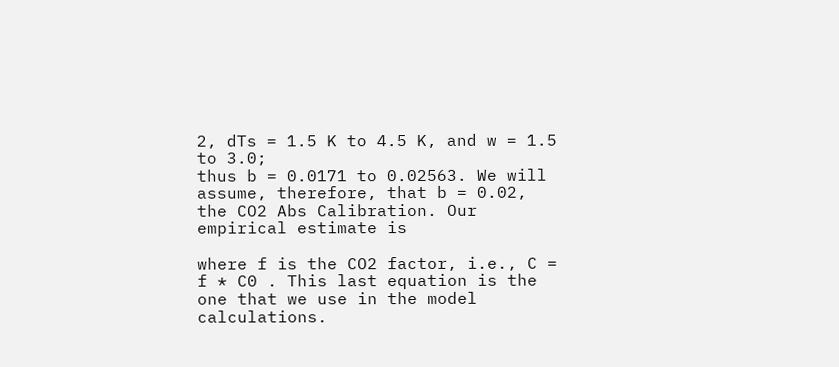2, dTs = 1.5 K to 4.5 K, and w = 1.5 to 3.0;
thus b = 0.0171 to 0.02563. We will assume, therefore, that b = 0.02, the CO2 Abs Calibration. Our empirical estimate is

where f is the CO2 factor, i.e., C = f * C0 . This last equation is the one that we use in the model calculations.